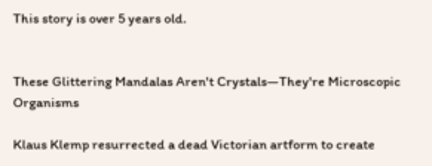This story is over 5 years old.


These Glittering Mandalas Aren't Crystals—They're Microscopic Organisms

Klaus Klemp resurrected a dead Victorian artform to create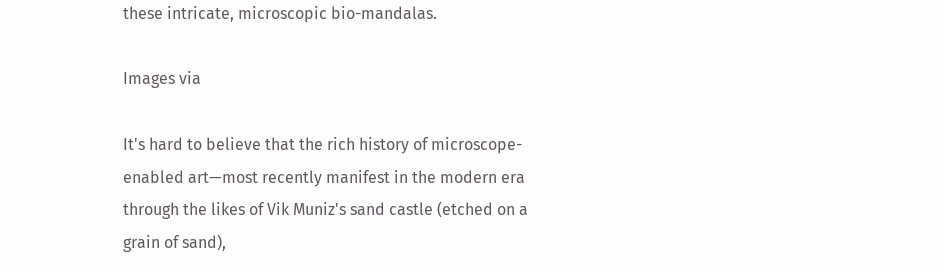these intricate, microscopic bio-mandalas.

Images via

It's hard to believe that the rich history of microscope-enabled art—most recently manifest in the modern era through the likes of Vik Muniz's sand castle (etched on a grain of sand),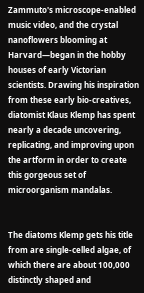Zammuto's microscope-enabled music video, and the crystal nanoflowers blooming at Harvard—began in the hobby houses of early Victorian scientists. Drawing his inspiration from these early bio-creatives, diatomist Klaus Klemp has spent nearly a decade uncovering, replicating, and improving upon the artform in order to create this gorgeous set of microorganism mandalas.


The diatoms Klemp gets his title from are single-celled algae, of which there are about 100,000 distinctly shaped and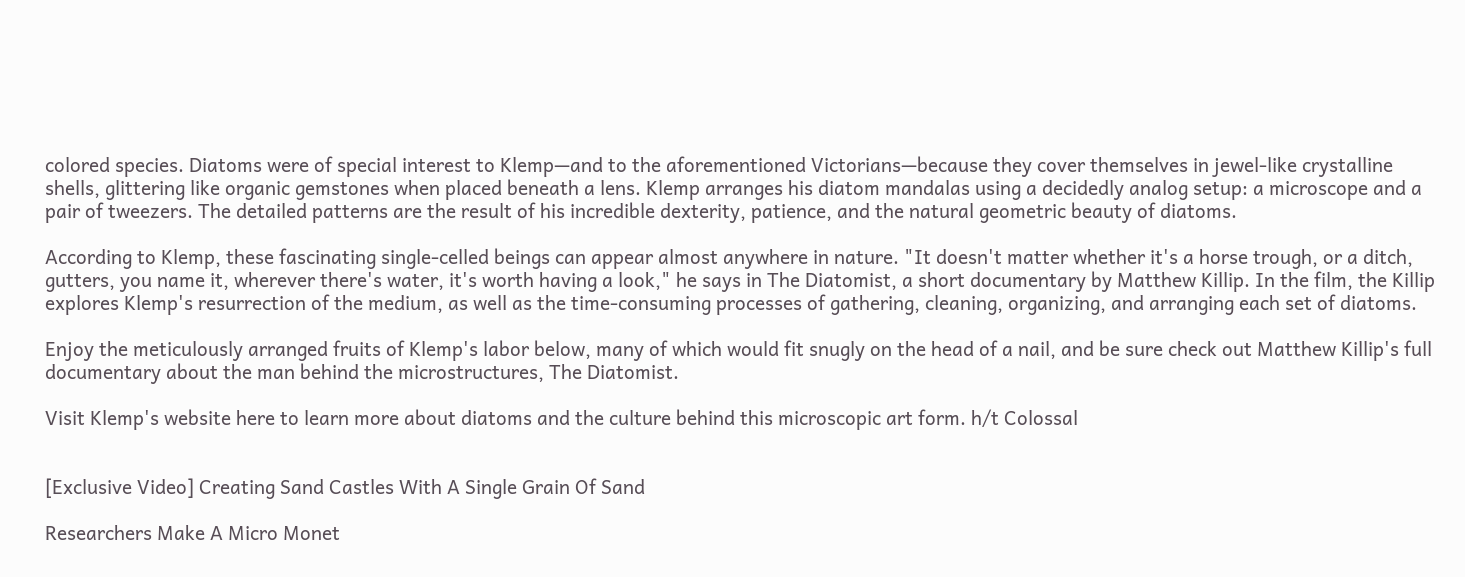colored species. Diatoms were of special interest to Klemp—and to the aforementioned Victorians—because they cover themselves in jewel-like crystalline shells, glittering like organic gemstones when placed beneath a lens. Klemp arranges his diatom mandalas using a decidedly analog setup: a microscope and a pair of tweezers. The detailed patterns are the result of his incredible dexterity, patience, and the natural geometric beauty of diatoms.

According to Klemp, these fascinating single-celled beings can appear almost anywhere in nature. "It doesn't matter whether it's a horse trough, or a ditch, gutters, you name it, wherever there's water, it's worth having a look," he says in The Diatomist, a short documentary by Matthew Killip. In the film, the Killip explores Klemp's resurrection of the medium, as well as the time-consuming processes of gathering, cleaning, organizing, and arranging each set of diatoms.

Enjoy the meticulously arranged fruits of Klemp's labor below, many of which would fit snugly on the head of a nail, and be sure check out Matthew Killip's full documentary about the man behind the microstructures, The Diatomist.

Visit Klemp's website here to learn more about diatoms and the culture behind this microscopic art form. h/t Colossal


[Exclusive Video] Creating Sand Castles With A Single Grain Of Sand

Researchers Make A Micro Monet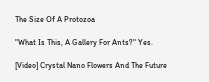The Size Of A Protozoa

"What Is This, A Gallery For Ants?" Yes.

[Video] Crystal Nano Flowers And The Future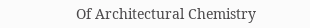Of Architectural Chemistry